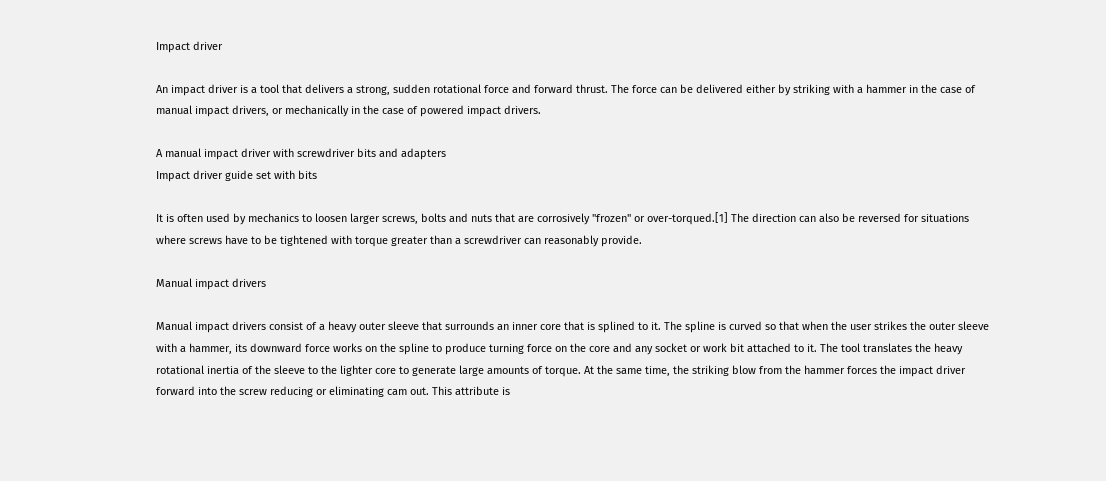Impact driver

An impact driver is a tool that delivers a strong, sudden rotational force and forward thrust. The force can be delivered either by striking with a hammer in the case of manual impact drivers, or mechanically in the case of powered impact drivers.

A manual impact driver with screwdriver bits and adapters
Impact driver guide set with bits

It is often used by mechanics to loosen larger screws, bolts and nuts that are corrosively "frozen" or over-torqued.[1] The direction can also be reversed for situations where screws have to be tightened with torque greater than a screwdriver can reasonably provide.

Manual impact drivers

Manual impact drivers consist of a heavy outer sleeve that surrounds an inner core that is splined to it. The spline is curved so that when the user strikes the outer sleeve with a hammer, its downward force works on the spline to produce turning force on the core and any socket or work bit attached to it. The tool translates the heavy rotational inertia of the sleeve to the lighter core to generate large amounts of torque. At the same time, the striking blow from the hammer forces the impact driver forward into the screw reducing or eliminating cam out. This attribute is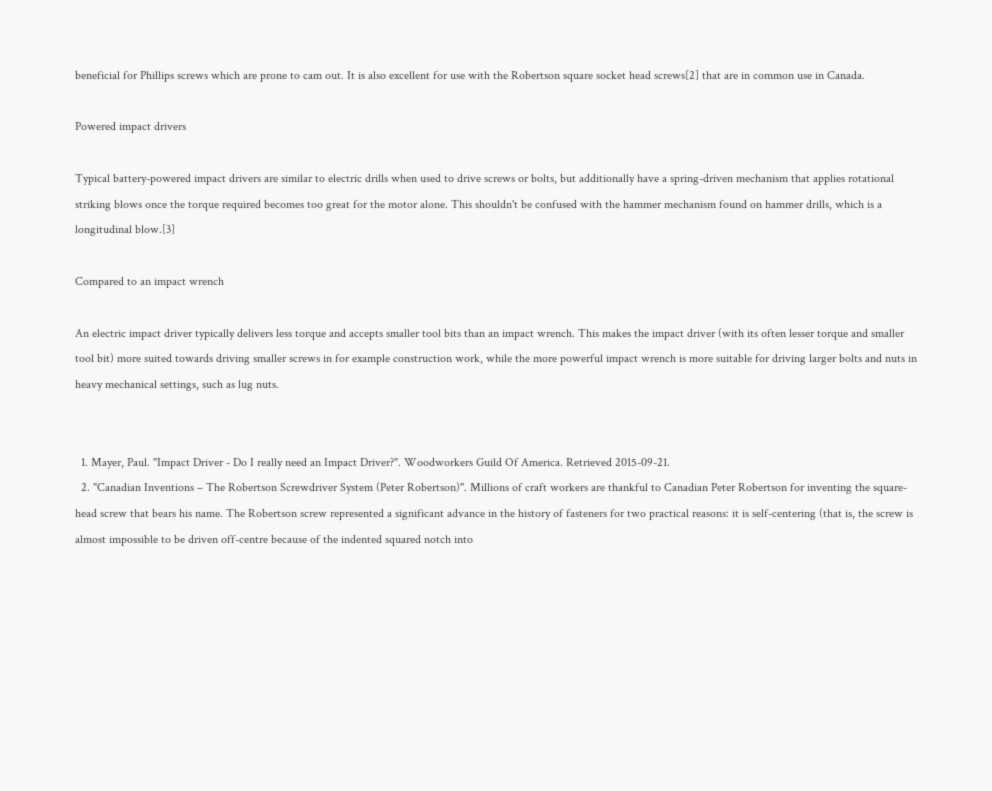beneficial for Phillips screws which are prone to cam out. It is also excellent for use with the Robertson square socket head screws[2] that are in common use in Canada.

Powered impact drivers

Typical battery-powered impact drivers are similar to electric drills when used to drive screws or bolts, but additionally have a spring-driven mechanism that applies rotational striking blows once the torque required becomes too great for the motor alone. This shouldn't be confused with the hammer mechanism found on hammer drills, which is a longitudinal blow.[3]

Compared to an impact wrench

An electric impact driver typically delivers less torque and accepts smaller tool bits than an impact wrench. This makes the impact driver (with its often lesser torque and smaller tool bit) more suited towards driving smaller screws in for example construction work, while the more powerful impact wrench is more suitable for driving larger bolts and nuts in heavy mechanical settings, such as lug nuts.


  1. Mayer, Paul. "Impact Driver - Do I really need an Impact Driver?". Woodworkers Guild Of America. Retrieved 2015-09-21.
  2. "Canadian Inventions – The Robertson Screwdriver System (Peter Robertson)". Millions of craft workers are thankful to Canadian Peter Robertson for inventing the square-head screw that bears his name. The Robertson screw represented a significant advance in the history of fasteners for two practical reasons: it is self-centering (that is, the screw is almost impossible to be driven off-centre because of the indented squared notch into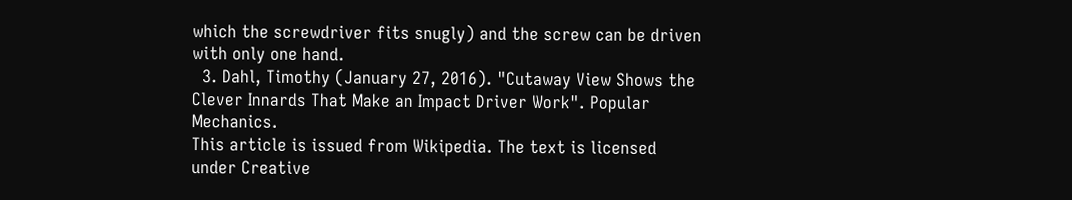which the screwdriver fits snugly) and the screw can be driven with only one hand.
  3. Dahl, Timothy (January 27, 2016). "Cutaway View Shows the Clever Innards That Make an Impact Driver Work". Popular Mechanics.
This article is issued from Wikipedia. The text is licensed under Creative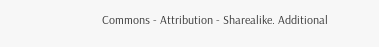Commons - Attribution - Sharealike. Additional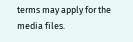terms may apply for the media files.